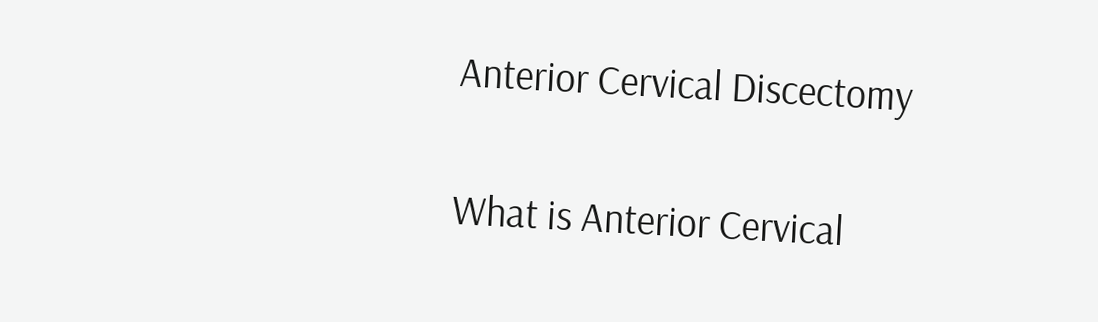Anterior Cervical Discectomy

What is Anterior Cervical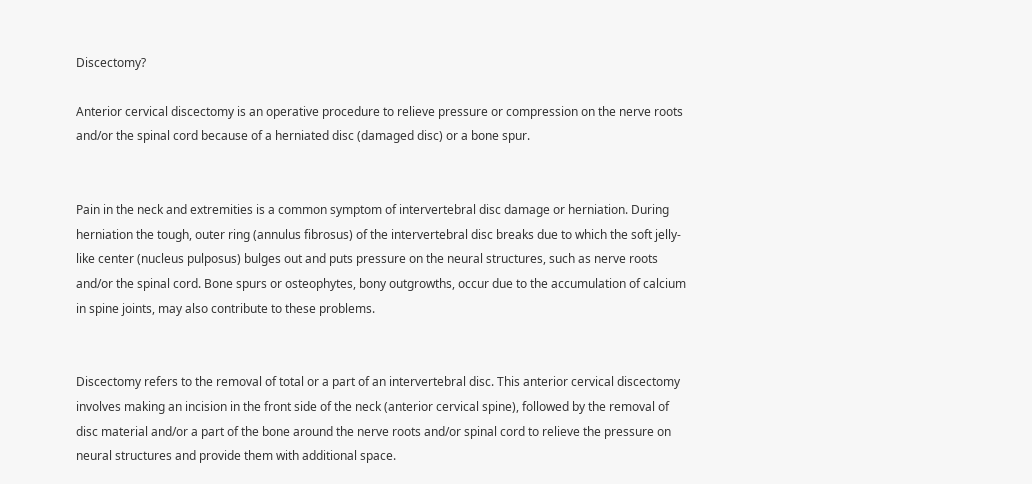Discectomy?

Anterior cervical discectomy is an operative procedure to relieve pressure or compression on the nerve roots and/or the spinal cord because of a herniated disc (damaged disc) or a bone spur.


Pain in the neck and extremities is a common symptom of intervertebral disc damage or herniation. During herniation the tough, outer ring (annulus fibrosus) of the intervertebral disc breaks due to which the soft jelly-like center (nucleus pulposus) bulges out and puts pressure on the neural structures, such as nerve roots and/or the spinal cord. Bone spurs or osteophytes, bony outgrowths, occur due to the accumulation of calcium in spine joints, may also contribute to these problems.


Discectomy refers to the removal of total or a part of an intervertebral disc. This anterior cervical discectomy involves making an incision in the front side of the neck (anterior cervical spine), followed by the removal of disc material and/or a part of the bone around the nerve roots and/or spinal cord to relieve the pressure on neural structures and provide them with additional space.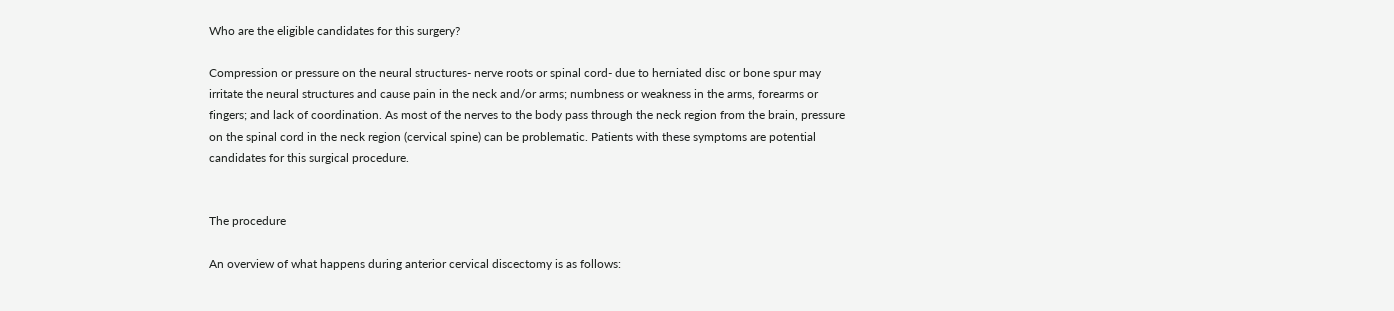Who are the eligible candidates for this surgery?

Compression or pressure on the neural structures- nerve roots or spinal cord- due to herniated disc or bone spur may irritate the neural structures and cause pain in the neck and/or arms; numbness or weakness in the arms, forearms or fingers; and lack of coordination. As most of the nerves to the body pass through the neck region from the brain, pressure on the spinal cord in the neck region (cervical spine) can be problematic. Patients with these symptoms are potential candidates for this surgical procedure.


The procedure

An overview of what happens during anterior cervical discectomy is as follows: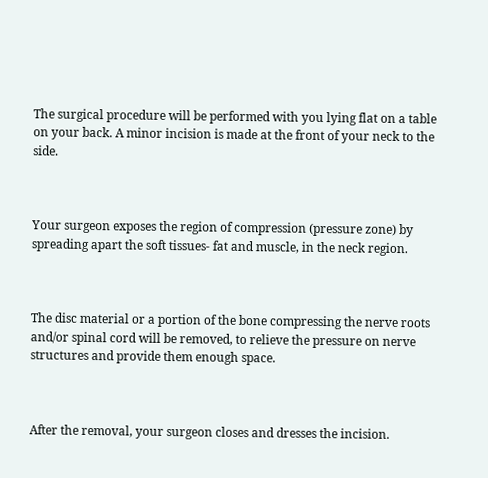The surgical procedure will be performed with you lying flat on a table on your back. A minor incision is made at the front of your neck to the side.



Your surgeon exposes the region of compression (pressure zone) by spreading apart the soft tissues- fat and muscle, in the neck region.



The disc material or a portion of the bone compressing the nerve roots and/or spinal cord will be removed, to relieve the pressure on nerve structures and provide them enough space.



After the removal, your surgeon closes and dresses the incision.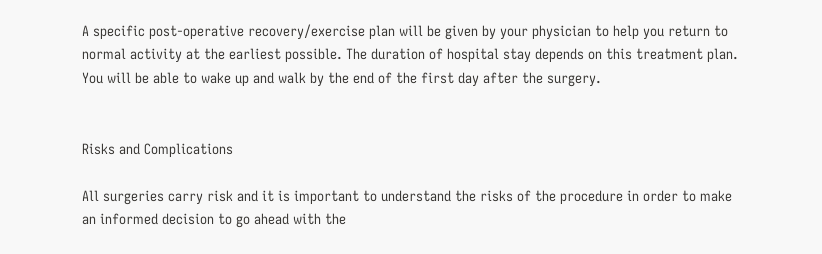A specific post-operative recovery/exercise plan will be given by your physician to help you return to normal activity at the earliest possible. The duration of hospital stay depends on this treatment plan. You will be able to wake up and walk by the end of the first day after the surgery.


Risks and Complications

All surgeries carry risk and it is important to understand the risks of the procedure in order to make an informed decision to go ahead with the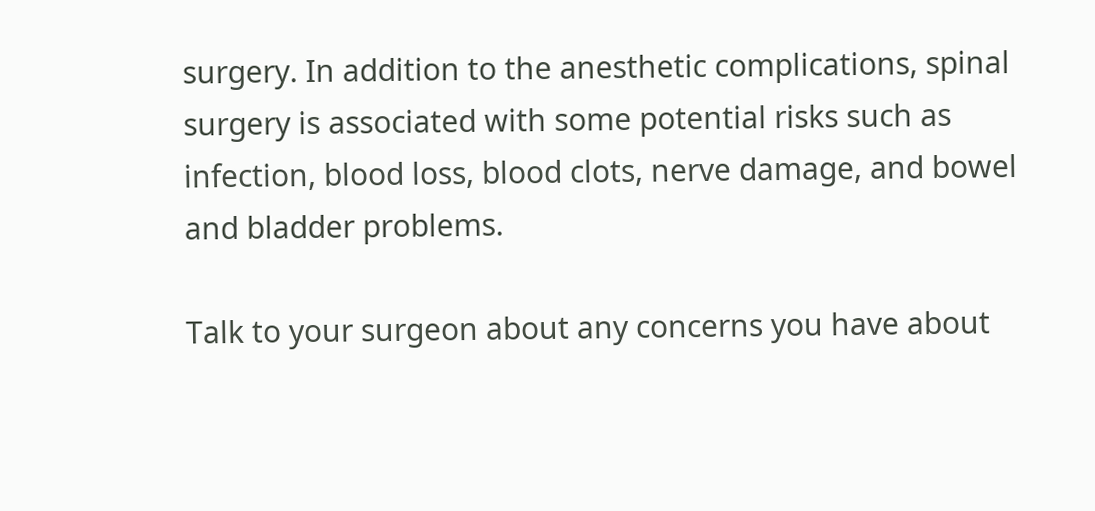surgery. In addition to the anesthetic complications, spinal surgery is associated with some potential risks such as infection, blood loss, blood clots, nerve damage, and bowel and bladder problems.

Talk to your surgeon about any concerns you have about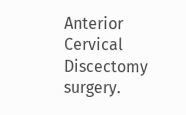Anterior Cervical Discectomy surgery.